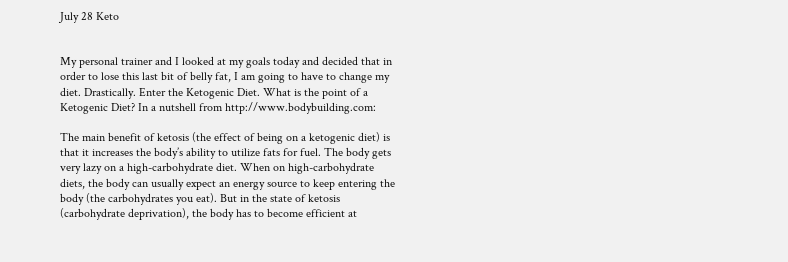July 28 Keto


My personal trainer and I looked at my goals today and decided that in order to lose this last bit of belly fat, I am going to have to change my diet. Drastically. Enter the Ketogenic Diet. What is the point of a Ketogenic Diet? In a nutshell from http://www.bodybuilding.com:

The main benefit of ketosis (the effect of being on a ketogenic diet) is that it increases the body’s ability to utilize fats for fuel. The body gets very lazy on a high-carbohydrate diet. When on high-carbohydrate diets, the body can usually expect an energy source to keep entering the body (the carbohydrates you eat). But in the state of ketosis (carbohydrate deprivation), the body has to become efficient at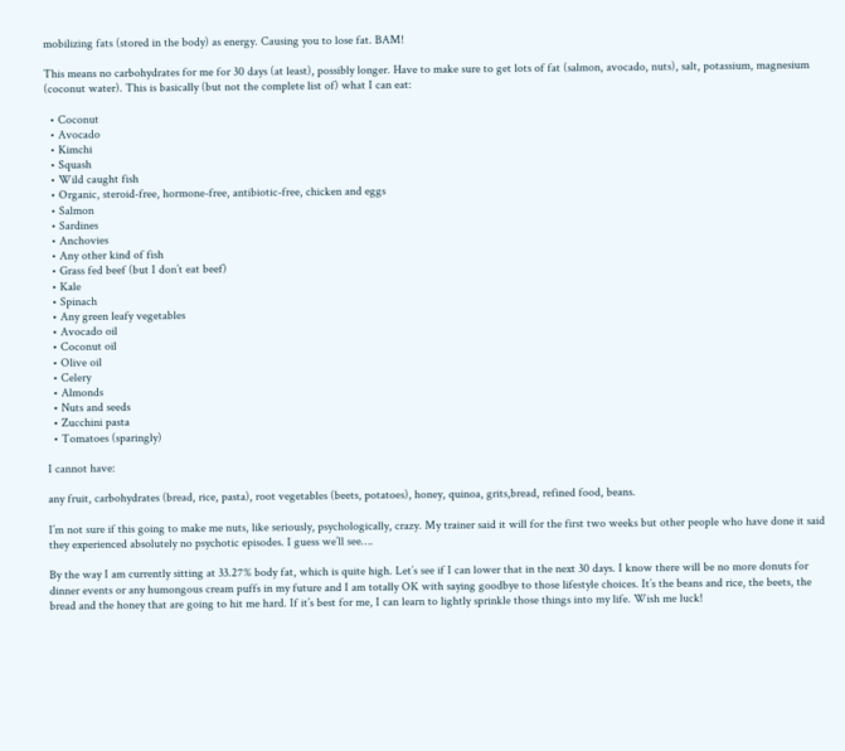mobilizing fats (stored in the body) as energy. Causing you to lose fat. BAM!

This means no carbohydrates for me for 30 days (at least), possibly longer. Have to make sure to get lots of fat (salmon, avocado, nuts), salt, potassium, magnesium (coconut water). This is basically (but not the complete list of) what I can eat:

  • Coconut
  • Avocado
  • Kimchi
  • Squash
  • Wild caught fish
  • Organic, steroid-free, hormone-free, antibiotic-free, chicken and eggs
  • Salmon
  • Sardines
  • Anchovies
  • Any other kind of fish
  • Grass fed beef (but I don’t eat beef)
  • Kale
  • Spinach
  • Any green leafy vegetables
  • Avocado oil
  • Coconut oil
  • Olive oil
  • Celery
  • Almonds
  • Nuts and seeds
  • Zucchini pasta
  • Tomatoes (sparingly)

I cannot have:

any fruit, carbohydrates (bread, rice, pasta), root vegetables (beets, potatoes), honey, quinoa, grits,bread, refined food, beans.

I’m not sure if this going to make me nuts, like seriously, psychologically, crazy. My trainer said it will for the first two weeks but other people who have done it said they experienced absolutely no psychotic episodes. I guess we’ll see….

By the way I am currently sitting at 33.27% body fat, which is quite high. Let’s see if I can lower that in the next 30 days. I know there will be no more donuts for dinner events or any humongous cream puffs in my future and I am totally OK with saying goodbye to those lifestyle choices. It’s the beans and rice, the beets, the bread and the honey that are going to hit me hard. If it’s best for me, I can learn to lightly sprinkle those things into my life. Wish me luck!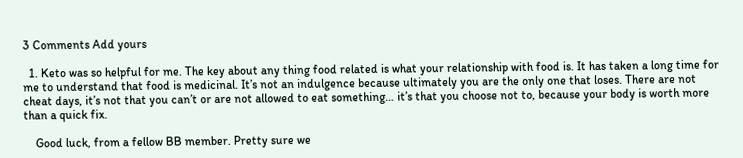3 Comments Add yours

  1. Keto was so helpful for me. The key about any thing food related is what your relationship with food is. It has taken a long time for me to understand that food is medicinal. It’s not an indulgence because ultimately you are the only one that loses. There are not cheat days, it’s not that you can’t or are not allowed to eat something… it’s that you choose not to, because your body is worth more than a quick fix.

    Good luck, from a fellow BB member. Pretty sure we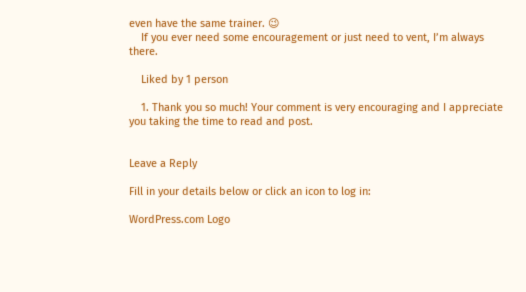even have the same trainer. 😉
    If you ever need some encouragement or just need to vent, I’m always there.

    Liked by 1 person

    1. Thank you so much! Your comment is very encouraging and I appreciate you taking the time to read and post.


Leave a Reply

Fill in your details below or click an icon to log in:

WordPress.com Logo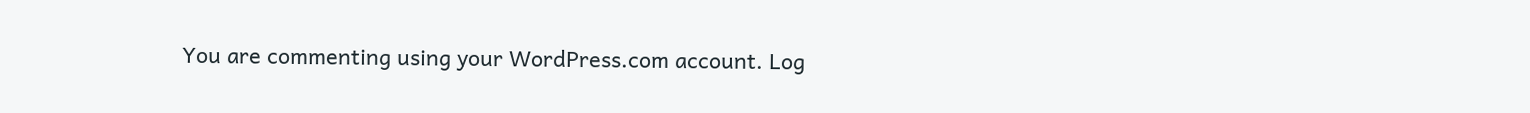You are commenting using your WordPress.com account. Log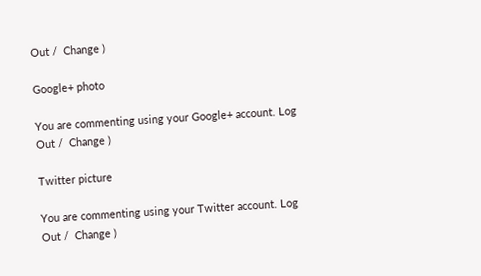Out /  Change )

Google+ photo

You are commenting using your Google+ account. Log Out /  Change )

Twitter picture

You are commenting using your Twitter account. Log Out /  Change )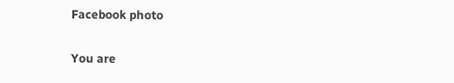Facebook photo

You are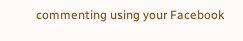commenting using your Facebook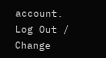account. Log Out /  Change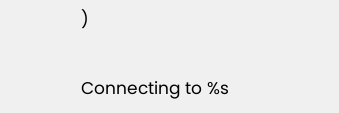)


Connecting to %s